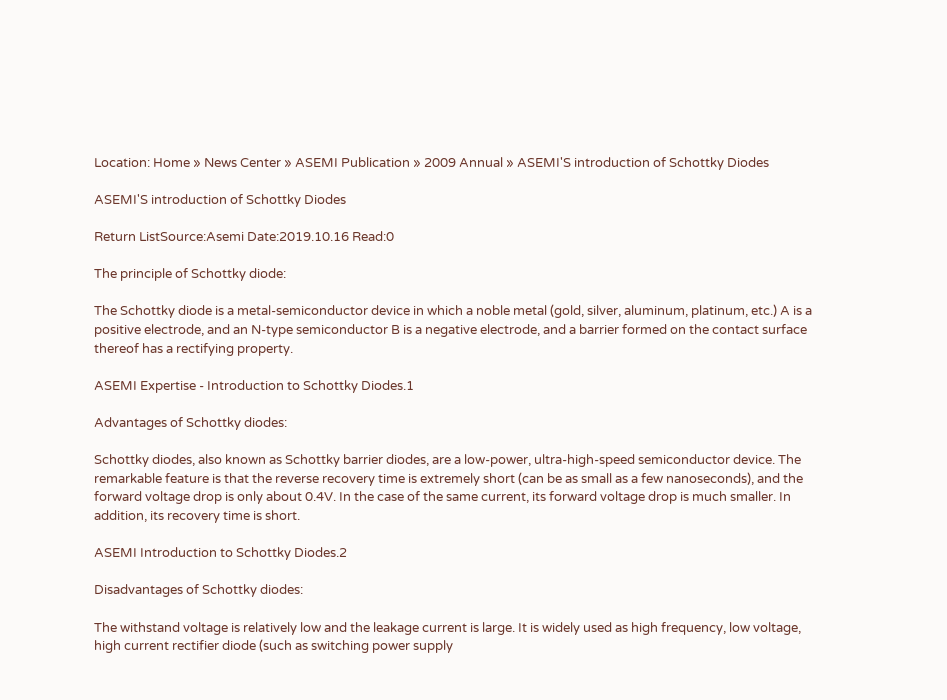Location: Home » News Center » ASEMI Publication » 2009 Annual » ASEMI'S introduction of Schottky Diodes

ASEMI'S introduction of Schottky Diodes

Return ListSource:Asemi Date:2019.10.16 Read:0

The principle of Schottky diode:

The Schottky diode is a metal-semiconductor device in which a noble metal (gold, silver, aluminum, platinum, etc.) A is a positive electrode, and an N-type semiconductor B is a negative electrode, and a barrier formed on the contact surface thereof has a rectifying property.

ASEMI Expertise - Introduction to Schottky Diodes.1

Advantages of Schottky diodes:

Schottky diodes, also known as Schottky barrier diodes, are a low-power, ultra-high-speed semiconductor device. The remarkable feature is that the reverse recovery time is extremely short (can be as small as a few nanoseconds), and the forward voltage drop is only about 0.4V. In the case of the same current, its forward voltage drop is much smaller. In addition, its recovery time is short.

ASEMI Introduction to Schottky Diodes.2

Disadvantages of Schottky diodes:

The withstand voltage is relatively low and the leakage current is large. It is widely used as high frequency, low voltage, high current rectifier diode (such as switching power supply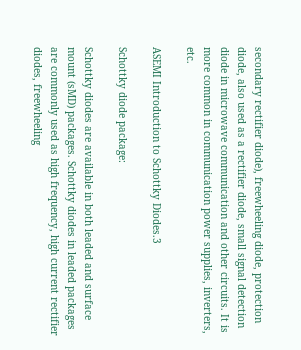secondary rectifier diode), freewheeling diode, protection diode, also used as a rectifier diode, small signal detection diode in microwave communication and other circuits. It is more common in communication power supplies, inverters, etc.

ASEMI Introduction to Schottky Diodes.3

Schottky diode package:

Schottky diodes are available in both leaded and surface mount (sMD) packages. Schottky diodes in leaded packages are commonly used as high frequency, high current rectifier diodes, freewheeling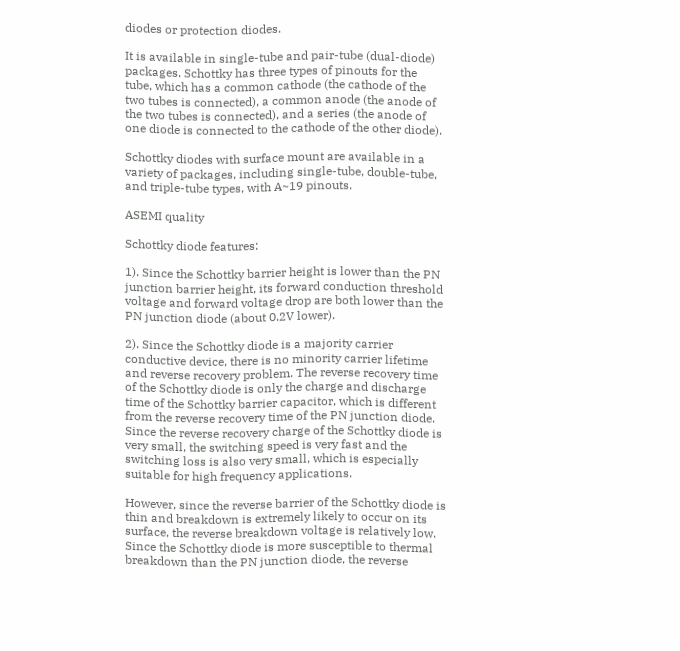diodes or protection diodes.

It is available in single-tube and pair-tube (dual-diode) packages. Schottky has three types of pinouts for the tube, which has a common cathode (the cathode of the two tubes is connected), a common anode (the anode of the two tubes is connected), and a series (the anode of one diode is connected to the cathode of the other diode).

Schottky diodes with surface mount are available in a variety of packages, including single-tube, double-tube, and triple-tube types, with A~19 pinouts.

ASEMI quality

Schottky diode features:

1). Since the Schottky barrier height is lower than the PN junction barrier height, its forward conduction threshold voltage and forward voltage drop are both lower than the PN junction diode (about 0.2V lower).

2). Since the Schottky diode is a majority carrier conductive device, there is no minority carrier lifetime and reverse recovery problem. The reverse recovery time of the Schottky diode is only the charge and discharge time of the Schottky barrier capacitor, which is different from the reverse recovery time of the PN junction diode. Since the reverse recovery charge of the Schottky diode is very small, the switching speed is very fast and the switching loss is also very small, which is especially suitable for high frequency applications.

However, since the reverse barrier of the Schottky diode is thin and breakdown is extremely likely to occur on its surface, the reverse breakdown voltage is relatively low. Since the Schottky diode is more susceptible to thermal breakdown than the PN junction diode, the reverse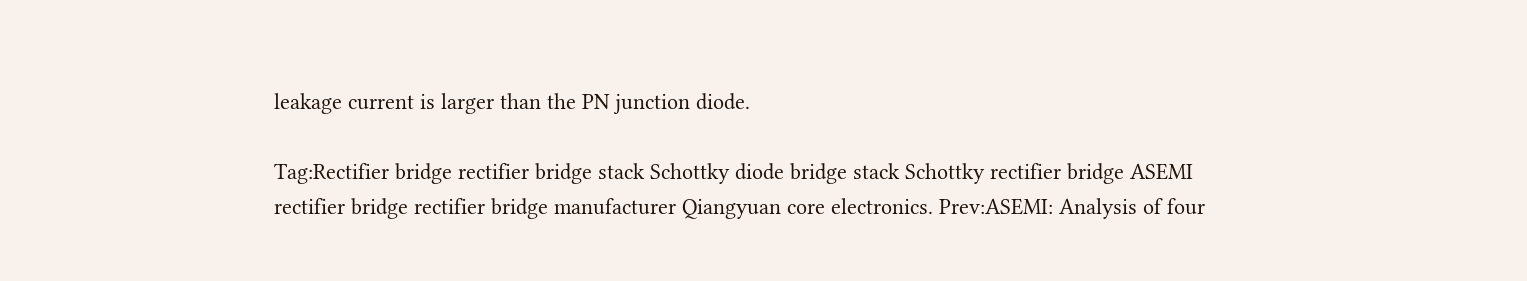leakage current is larger than the PN junction diode.

Tag:Rectifier bridge rectifier bridge stack Schottky diode bridge stack Schottky rectifier bridge ASEMI rectifier bridge rectifier bridge manufacturer Qiangyuan core electronics. Prev:ASEMI: Analysis of four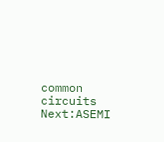common circuits Next:ASEMI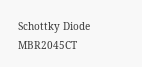Schottky Diode MBR2045CT